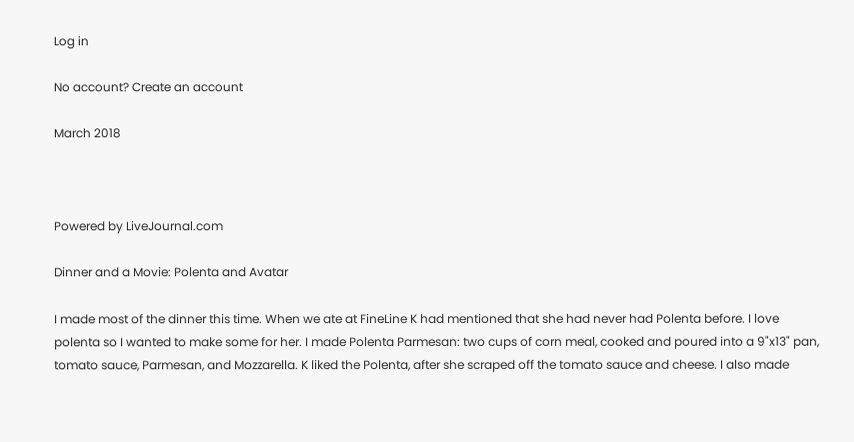Log in

No account? Create an account

March 2018



Powered by LiveJournal.com

Dinner and a Movie: Polenta and Avatar

I made most of the dinner this time. When we ate at FineLine K had mentioned that she had never had Polenta before. I love polenta so I wanted to make some for her. I made Polenta Parmesan: two cups of corn meal, cooked and poured into a 9"x13" pan, tomato sauce, Parmesan, and Mozzarella. K liked the Polenta, after she scraped off the tomato sauce and cheese. I also made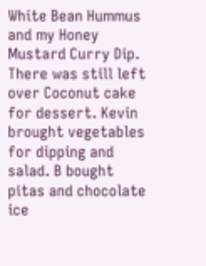White Bean Hummus and my Honey Mustard Curry Dip. There was still left over Coconut cake for dessert. Kevin brought vegetables for dipping and salad. B bought pitas and chocolate ice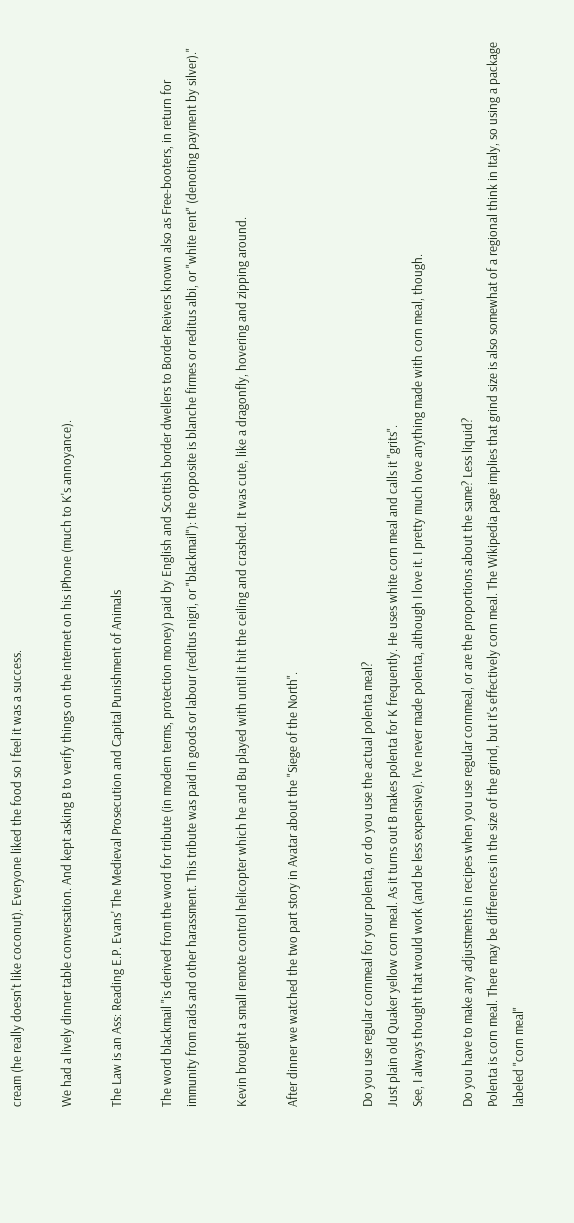cream (he really doesn't like coconut). Everyone liked the food so I feel it was a success.

We had a lively dinner table conversation. And kept asking B to verify things on the internet on his iPhone (much to K's annoyance).

The Law is an Ass: Reading E.P. Evans' The Medieval Prosecution and Capital Punishment of Animals

The word blackmail "is derived from the word for tribute (in modern terms, protection money) paid by English and Scottish border dwellers to Border Reivers known also as Free-booters, in return for immunity from raids and other harassment. This tribute was paid in goods or labour (reditus nigri, or "blackmail"): the opposite is blanche firmes or reditus albi, or "white rent" (denoting payment by silver)."

Kevin brought a small remote control helicopter which he and Bu played with until it hit the ceiling and crashed. It was cute, like a dragonfly, hovering and zipping around.

After dinner we watched the two part story in Avatar about the "Siege of the North".


Do you use regular cornmeal for your polenta, or do you use the actual polenta meal?
Just plain old Quaker yellow corn meal. As it turns out B makes polenta for K frequently. He uses white corn meal and calls it "grits".
See, I always thought that would work (and be less expensive). I've never made polenta, although I love it. I pretty much love anything made with corn meal, though.

Do you have to make any adjustments in recipes when you use regular cornmeal, or are the proportions about the same? Less liquid?
Polenta is corn meal. There may be differences in the size of the grind, but it's effectively corn meal. The Wikipedia page implies that grind size is also somewhat of a regional think in Italy, so using a package labeled "corn meal"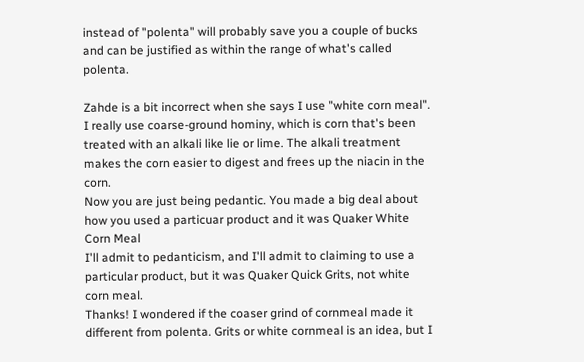instead of "polenta" will probably save you a couple of bucks and can be justified as within the range of what's called polenta.

Zahde is a bit incorrect when she says I use "white corn meal". I really use coarse-ground hominy, which is corn that's been treated with an alkali like lie or lime. The alkali treatment makes the corn easier to digest and frees up the niacin in the corn.
Now you are just being pedantic. You made a big deal about how you used a particuar product and it was Quaker White Corn Meal
I'll admit to pedanticism, and I'll admit to claiming to use a particular product, but it was Quaker Quick Grits, not white corn meal.
Thanks! I wondered if the coaser grind of cornmeal made it different from polenta. Grits or white cornmeal is an idea, but I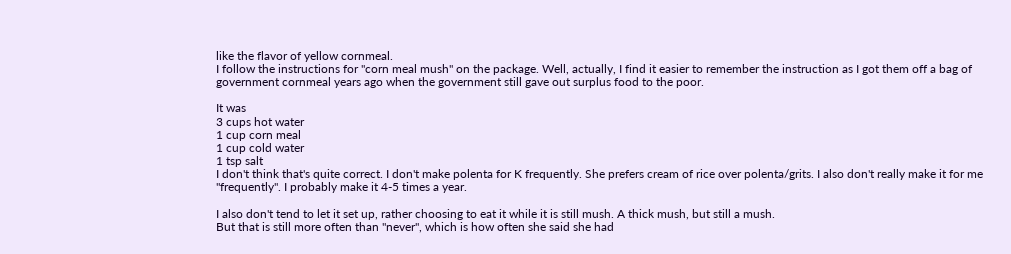like the flavor of yellow cornmeal.
I follow the instructions for "corn meal mush" on the package. Well, actually, I find it easier to remember the instruction as I got them off a bag of government cornmeal years ago when the government still gave out surplus food to the poor.

It was
3 cups hot water
1 cup corn meal
1 cup cold water
1 tsp salt
I don't think that's quite correct. I don't make polenta for K frequently. She prefers cream of rice over polenta/grits. I also don't really make it for me "frequently". I probably make it 4-5 times a year.

I also don't tend to let it set up, rather choosing to eat it while it is still mush. A thick mush, but still a mush.
But that is still more often than "never", which is how often she said she had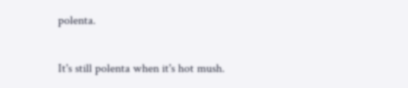polenta.

It's still polenta when it's hot mush.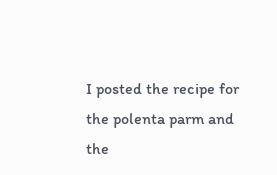I posted the recipe for the polenta parm and the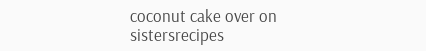coconut cake over on sistersrecipes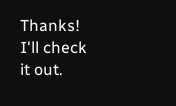Thanks! I'll check it out.